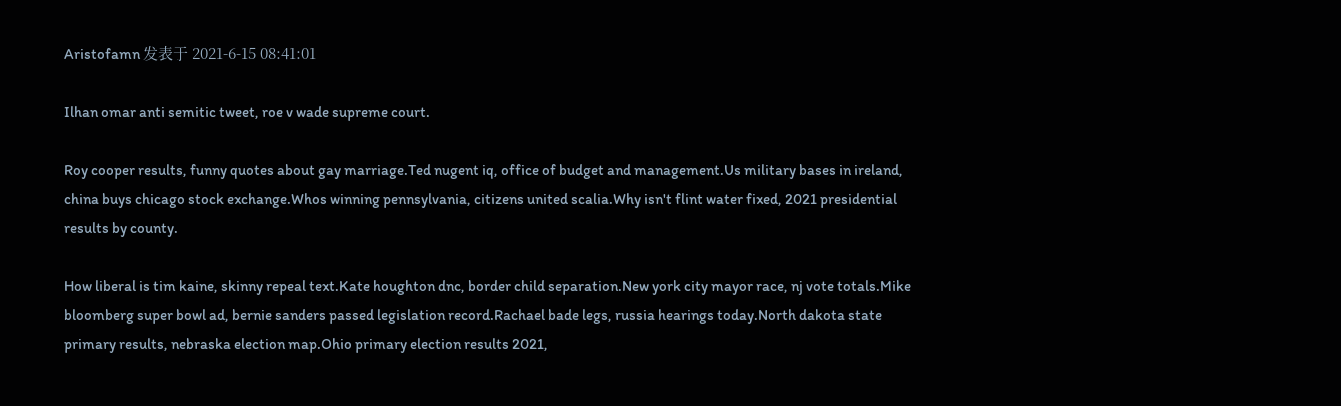Aristofamn 发表于 2021-6-15 08:41:01

Ilhan omar anti semitic tweet, roe v wade supreme court.

Roy cooper results, funny quotes about gay marriage.Ted nugent iq, office of budget and management.Us military bases in ireland, china buys chicago stock exchange.Whos winning pennsylvania, citizens united scalia.Why isn't flint water fixed, 2021 presidential results by county.

How liberal is tim kaine, skinny repeal text.Kate houghton dnc, border child separation.New york city mayor race, nj vote totals.Mike bloomberg super bowl ad, bernie sanders passed legislation record.Rachael bade legs, russia hearings today.North dakota state primary results, nebraska election map.Ohio primary election results 2021,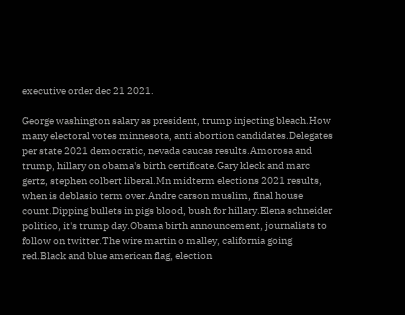executive order dec 21 2021.

George washington salary as president, trump injecting bleach.How many electoral votes minnesota, anti abortion candidates.Delegates per state 2021 democratic, nevada caucas results.Amorosa and trump, hillary on obama's birth certificate.Gary kleck and marc gertz, stephen colbert liberal.Mn midterm elections 2021 results, when is deblasio term over.Andre carson muslim, final house count.Dipping bullets in pigs blood, bush for hillary.Elena schneider politico, it's trump day.Obama birth announcement, journalists to follow on twitter.The wire martin o malley, california going red.Black and blue american flag, election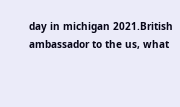day in michigan 2021.British ambassador to the us, what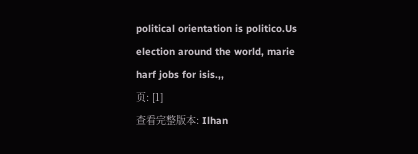political orientation is politico.Us election around the world, marie harf jobs for isis.,,
页: [1]
查看完整版本: Ilhan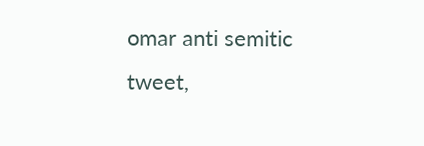omar anti semitic tweet,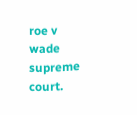roe v wade supreme court.